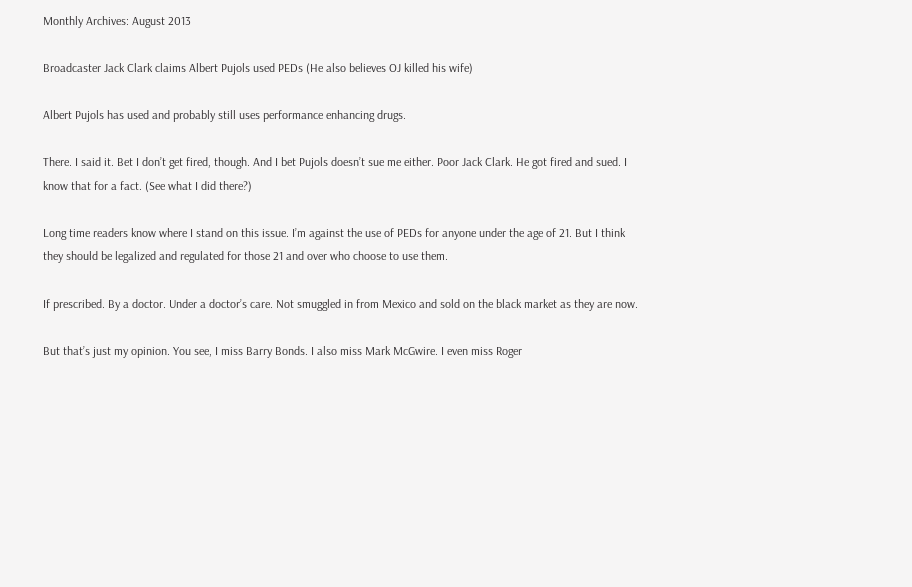Monthly Archives: August 2013

Broadcaster Jack Clark claims Albert Pujols used PEDs (He also believes OJ killed his wife)

Albert Pujols has used and probably still uses performance enhancing drugs.

There. I said it. Bet I don’t get fired, though. And I bet Pujols doesn’t sue me either. Poor Jack Clark. He got fired and sued. I know that for a fact. (See what I did there?)

Long time readers know where I stand on this issue. I’m against the use of PEDs for anyone under the age of 21. But I think they should be legalized and regulated for those 21 and over who choose to use them.

If prescribed. By a doctor. Under a doctor’s care. Not smuggled in from Mexico and sold on the black market as they are now.

But that’s just my opinion. You see, I miss Barry Bonds. I also miss Mark McGwire. I even miss Roger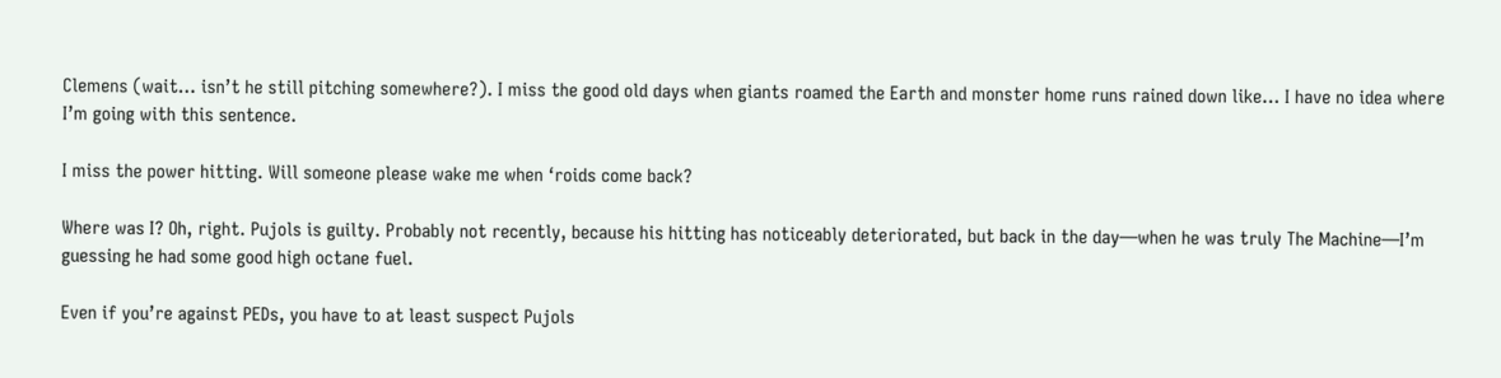Clemens (wait… isn’t he still pitching somewhere?). I miss the good old days when giants roamed the Earth and monster home runs rained down like… I have no idea where I’m going with this sentence.

I miss the power hitting. Will someone please wake me when ‘roids come back?

Where was I? Oh, right. Pujols is guilty. Probably not recently, because his hitting has noticeably deteriorated, but back in the day—when he was truly The Machine—I’m guessing he had some good high octane fuel.

Even if you’re against PEDs, you have to at least suspect Pujols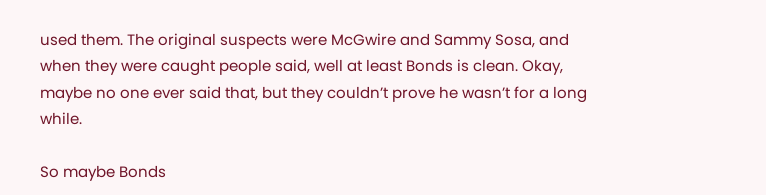used them. The original suspects were McGwire and Sammy Sosa, and when they were caught people said, well at least Bonds is clean. Okay, maybe no one ever said that, but they couldn’t prove he wasn’t for a long while.

So maybe Bonds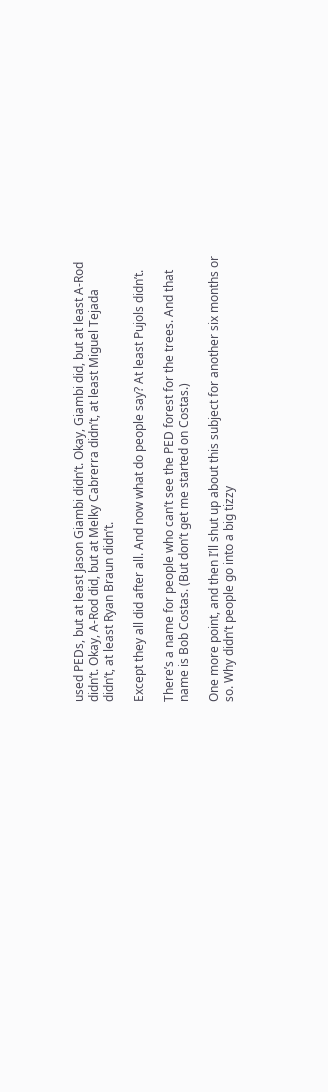used PEDs, but at least Jason Giambi didn’t. Okay, Giambi did, but at least A-Rod didn’t. Okay, A-Rod did, but at Melky Cabrerra didn’t, at least Miguel Tejada didn’t, at least Ryan Braun didn’t.

Except they all did after all. And now what do people say? At least Pujols didn’t.

There’s a name for people who can’t see the PED forest for the trees. And that name is Bob Costas. (But don’t get me started on Costas.)

One more point, and then I’ll shut up about this subject for another six months or so. Why didn’t people go into a big tizzy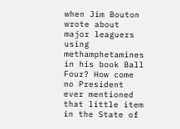when Jim Bouton wrote about major leaguers using methamphetamines in his book Ball Four? How come no President ever mentioned that little item in the State of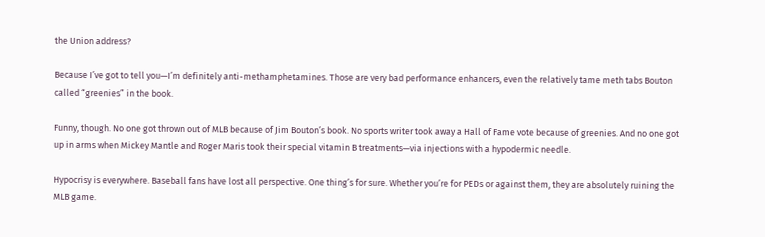the Union address?

Because I’ve got to tell you—I’m definitely anti-methamphetamines. Those are very bad performance enhancers, even the relatively tame meth tabs Bouton called “greenies” in the book.

Funny, though. No one got thrown out of MLB because of Jim Bouton’s book. No sports writer took away a Hall of Fame vote because of greenies. And no one got up in arms when Mickey Mantle and Roger Maris took their special vitamin B treatments—via injections with a hypodermic needle.

Hypocrisy is everywhere. Baseball fans have lost all perspective. One thing’s for sure. Whether you’re for PEDs or against them, they are absolutely ruining the MLB game.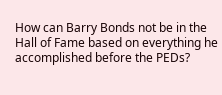How can Barry Bonds not be in the Hall of Fame based on everything he accomplished before the PEDs?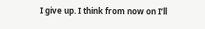I give up. I think from now on I’ll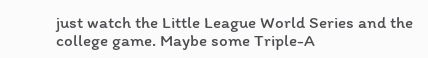just watch the Little League World Series and the college game. Maybe some Triple-A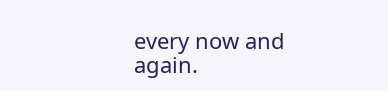every now and again.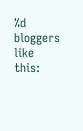%d bloggers like this: